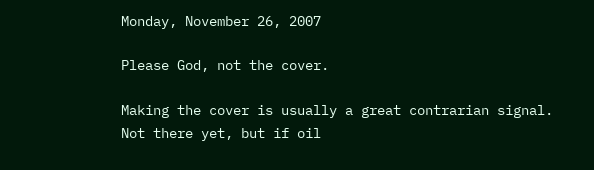Monday, November 26, 2007

Please God, not the cover.

Making the cover is usually a great contrarian signal. Not there yet, but if oil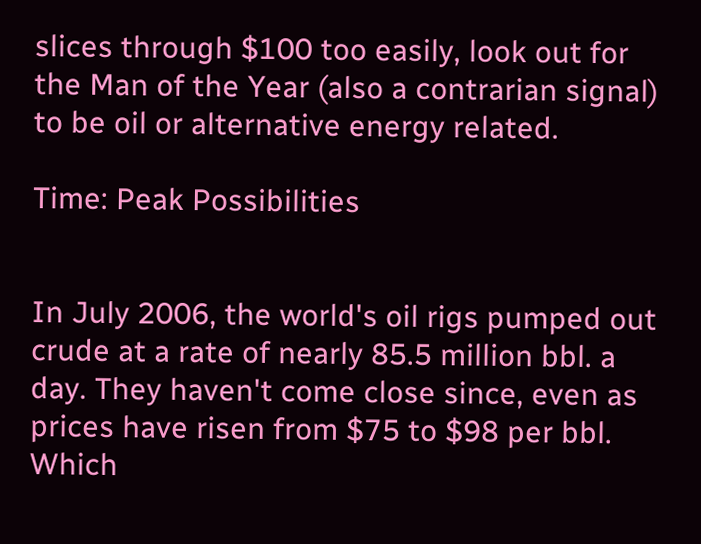slices through $100 too easily, look out for the Man of the Year (also a contrarian signal) to be oil or alternative energy related.

Time: Peak Possibilities


In July 2006, the world's oil rigs pumped out crude at a rate of nearly 85.5 million bbl. a day. They haven't come close since, even as prices have risen from $75 to $98 per bbl. Which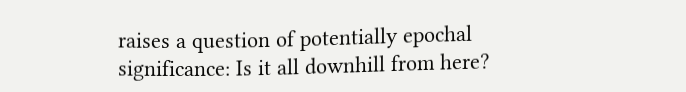raises a question of potentially epochal significance: Is it all downhill from here?